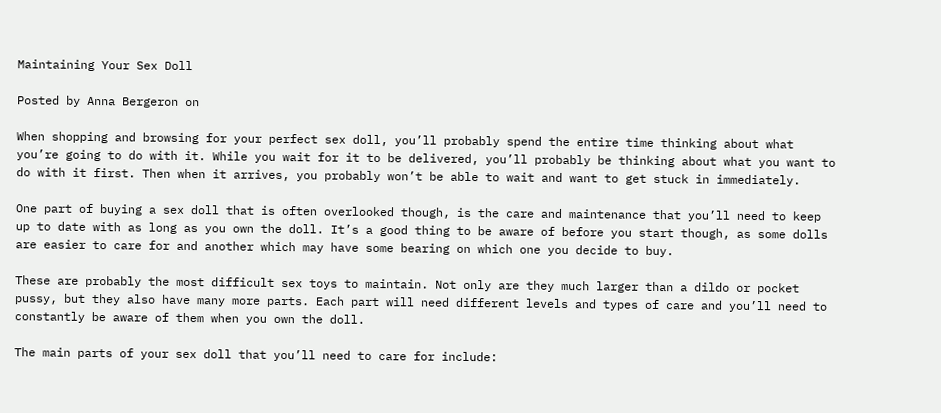Maintaining Your Sex Doll

Posted by Anna Bergeron on

When shopping and browsing for your perfect sex doll, you’ll probably spend the entire time thinking about what you’re going to do with it. While you wait for it to be delivered, you’ll probably be thinking about what you want to do with it first. Then when it arrives, you probably won’t be able to wait and want to get stuck in immediately.

One part of buying a sex doll that is often overlooked though, is the care and maintenance that you’ll need to keep up to date with as long as you own the doll. It’s a good thing to be aware of before you start though, as some dolls are easier to care for and another which may have some bearing on which one you decide to buy.

These are probably the most difficult sex toys to maintain. Not only are they much larger than a dildo or pocket pussy, but they also have many more parts. Each part will need different levels and types of care and you’ll need to constantly be aware of them when you own the doll.

The main parts of your sex doll that you’ll need to care for include: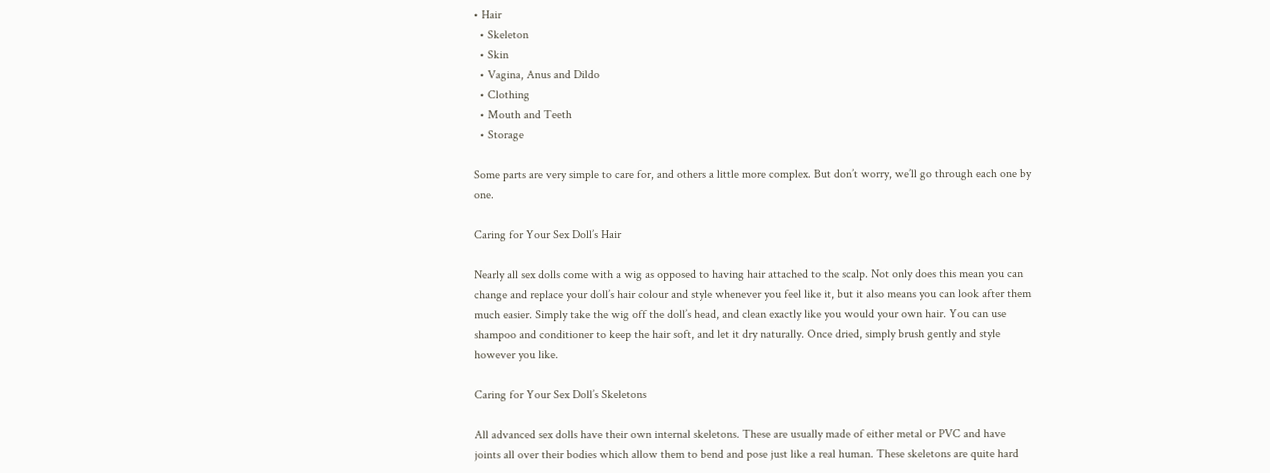• Hair
  • Skeleton
  • Skin
  • Vagina, Anus and Dildo
  • Clothing
  • Mouth and Teeth
  • Storage

Some parts are very simple to care for, and others a little more complex. But don’t worry, we’ll go through each one by one.

Caring for Your Sex Doll’s Hair

Nearly all sex dolls come with a wig as opposed to having hair attached to the scalp. Not only does this mean you can change and replace your doll’s hair colour and style whenever you feel like it, but it also means you can look after them much easier. Simply take the wig off the doll’s head, and clean exactly like you would your own hair. You can use shampoo and conditioner to keep the hair soft, and let it dry naturally. Once dried, simply brush gently and style however you like.

Caring for Your Sex Doll’s Skeletons

All advanced sex dolls have their own internal skeletons. These are usually made of either metal or PVC and have joints all over their bodies which allow them to bend and pose just like a real human. These skeletons are quite hard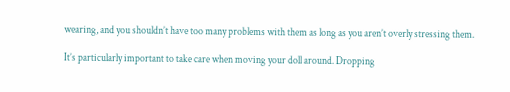wearing, and you shouldn’t have too many problems with them as long as you aren’t overly stressing them.

It’s particularly important to take care when moving your doll around. Dropping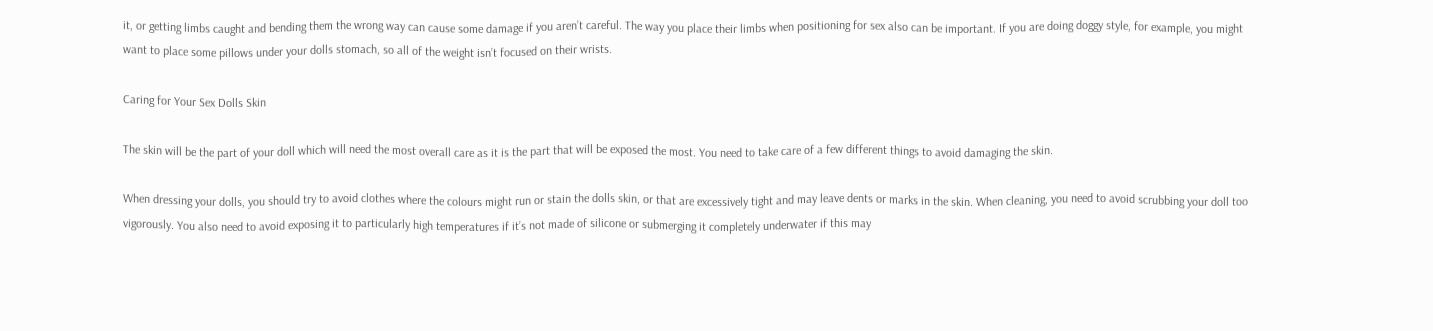it, or getting limbs caught and bending them the wrong way can cause some damage if you aren’t careful. The way you place their limbs when positioning for sex also can be important. If you are doing doggy style, for example, you might want to place some pillows under your dolls stomach, so all of the weight isn’t focused on their wrists.

Caring for Your Sex Dolls Skin

The skin will be the part of your doll which will need the most overall care as it is the part that will be exposed the most. You need to take care of a few different things to avoid damaging the skin.

When dressing your dolls, you should try to avoid clothes where the colours might run or stain the dolls skin, or that are excessively tight and may leave dents or marks in the skin. When cleaning, you need to avoid scrubbing your doll too vigorously. You also need to avoid exposing it to particularly high temperatures if it’s not made of silicone or submerging it completely underwater if this may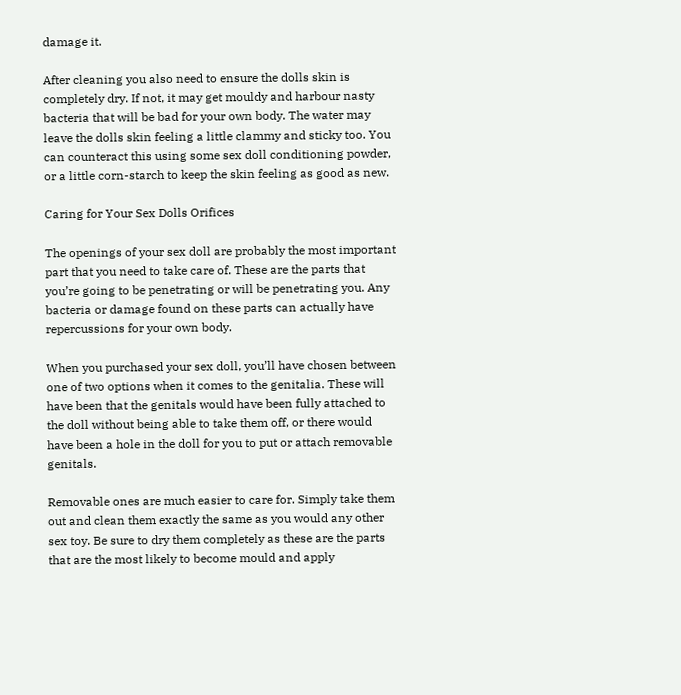damage it.

After cleaning you also need to ensure the dolls skin is completely dry. If not, it may get mouldy and harbour nasty bacteria that will be bad for your own body. The water may leave the dolls skin feeling a little clammy and sticky too. You can counteract this using some sex doll conditioning powder, or a little corn-starch to keep the skin feeling as good as new.

Caring for Your Sex Dolls Orifices

The openings of your sex doll are probably the most important part that you need to take care of. These are the parts that you’re going to be penetrating or will be penetrating you. Any bacteria or damage found on these parts can actually have repercussions for your own body.

When you purchased your sex doll, you’ll have chosen between one of two options when it comes to the genitalia. These will have been that the genitals would have been fully attached to the doll without being able to take them off, or there would have been a hole in the doll for you to put or attach removable genitals.

Removable ones are much easier to care for. Simply take them out and clean them exactly the same as you would any other sex toy. Be sure to dry them completely as these are the parts that are the most likely to become mould and apply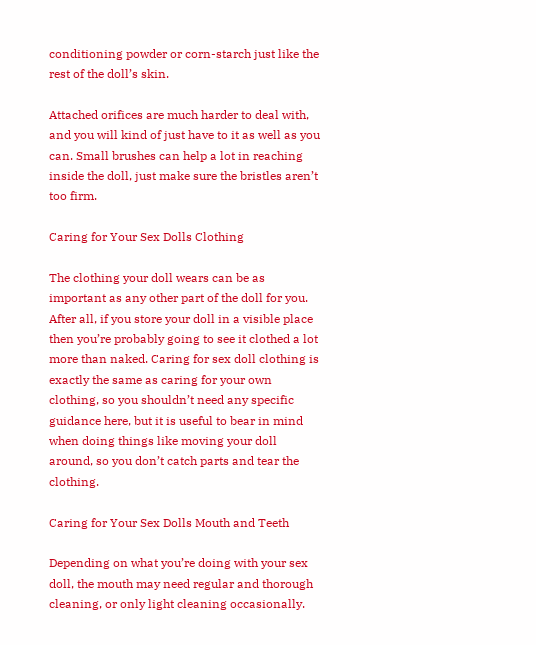conditioning powder or corn-starch just like the rest of the doll’s skin.

Attached orifices are much harder to deal with, and you will kind of just have to it as well as you can. Small brushes can help a lot in reaching inside the doll, just make sure the bristles aren’t too firm.

Caring for Your Sex Dolls Clothing

The clothing your doll wears can be as important as any other part of the doll for you. After all, if you store your doll in a visible place then you’re probably going to see it clothed a lot more than naked. Caring for sex doll clothing is exactly the same as caring for your own clothing, so you shouldn’t need any specific guidance here, but it is useful to bear in mind when doing things like moving your doll around, so you don’t catch parts and tear the clothing.

Caring for Your Sex Dolls Mouth and Teeth

Depending on what you’re doing with your sex doll, the mouth may need regular and thorough cleaning, or only light cleaning occasionally.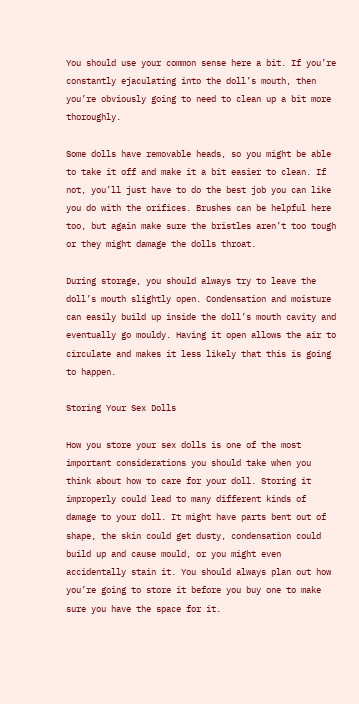You should use your common sense here a bit. If you’re constantly ejaculating into the doll’s mouth, then you’re obviously going to need to clean up a bit more thoroughly.

Some dolls have removable heads, so you might be able to take it off and make it a bit easier to clean. If not, you’ll just have to do the best job you can like you do with the orifices. Brushes can be helpful here too, but again make sure the bristles aren’t too tough or they might damage the dolls throat.

During storage, you should always try to leave the doll’s mouth slightly open. Condensation and moisture can easily build up inside the doll’s mouth cavity and eventually go mouldy. Having it open allows the air to circulate and makes it less likely that this is going to happen.

Storing Your Sex Dolls

How you store your sex dolls is one of the most important considerations you should take when you think about how to care for your doll. Storing it improperly could lead to many different kinds of damage to your doll. It might have parts bent out of shape, the skin could get dusty, condensation could build up and cause mould, or you might even accidentally stain it. You should always plan out how you’re going to store it before you buy one to make sure you have the space for it.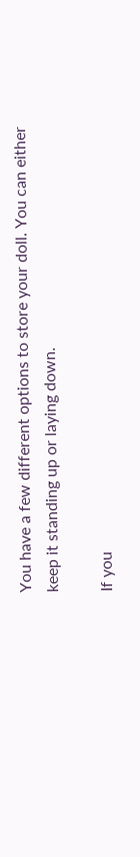You have a few different options to store your doll. You can either keep it standing up or laying down.

If you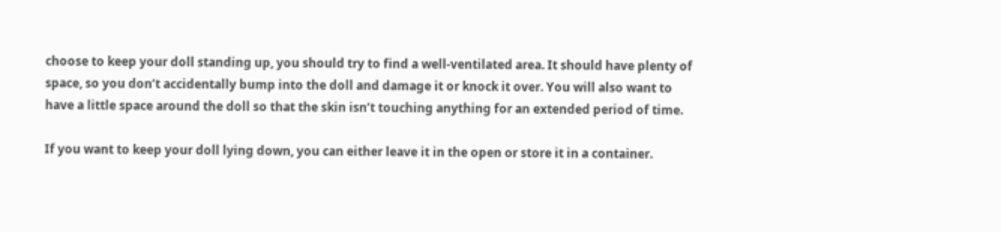choose to keep your doll standing up, you should try to find a well-ventilated area. It should have plenty of space, so you don’t accidentally bump into the doll and damage it or knock it over. You will also want to have a little space around the doll so that the skin isn’t touching anything for an extended period of time.

If you want to keep your doll lying down, you can either leave it in the open or store it in a container.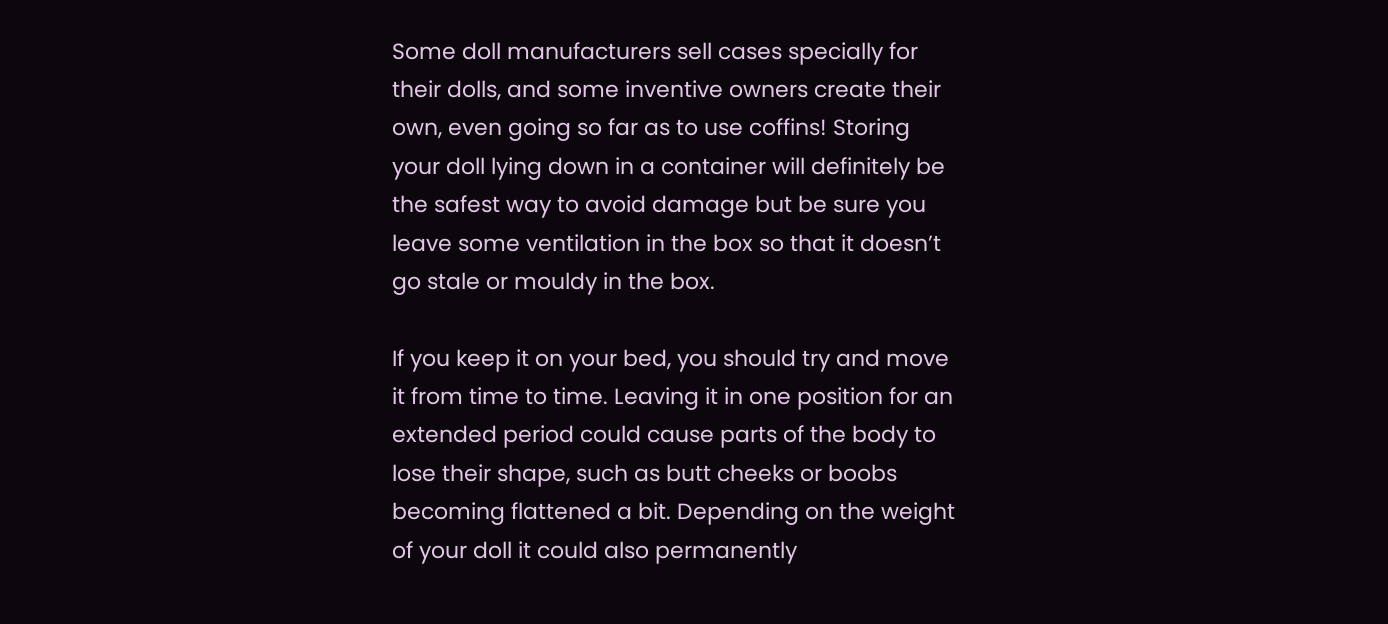Some doll manufacturers sell cases specially for their dolls, and some inventive owners create their own, even going so far as to use coffins! Storing your doll lying down in a container will definitely be the safest way to avoid damage but be sure you leave some ventilation in the box so that it doesn’t go stale or mouldy in the box.

If you keep it on your bed, you should try and move it from time to time. Leaving it in one position for an extended period could cause parts of the body to lose their shape, such as butt cheeks or boobs becoming flattened a bit. Depending on the weight of your doll it could also permanently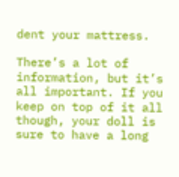dent your mattress.

There’s a lot of information, but it’s all important. If you keep on top of it all though, your doll is sure to have a long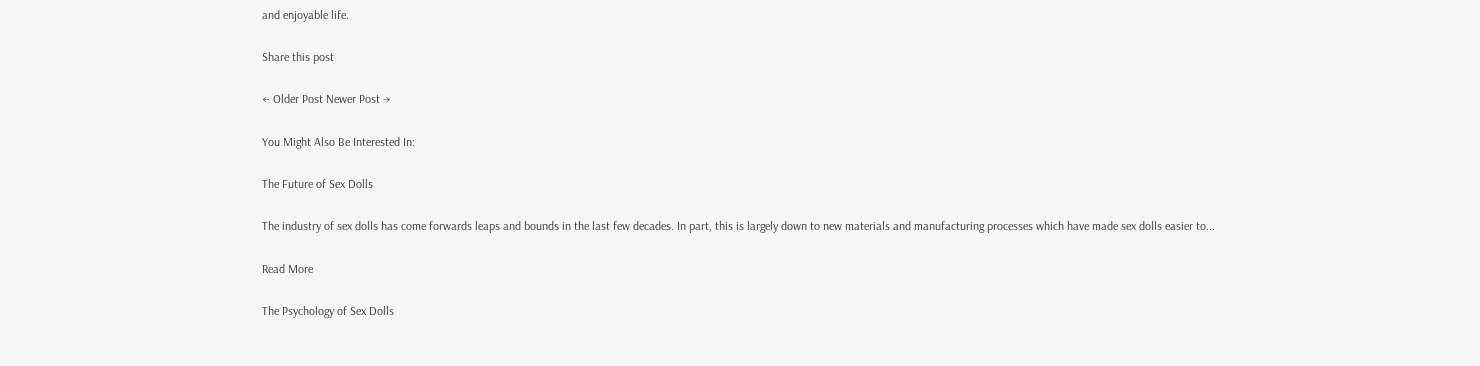and enjoyable life.

Share this post

← Older Post Newer Post →

You Might Also Be Interested In:

The Future of Sex Dolls

The industry of sex dolls has come forwards leaps and bounds in the last few decades. In part, this is largely down to new materials and manufacturing processes which have made sex dolls easier to...

Read More

The Psychology of Sex Dolls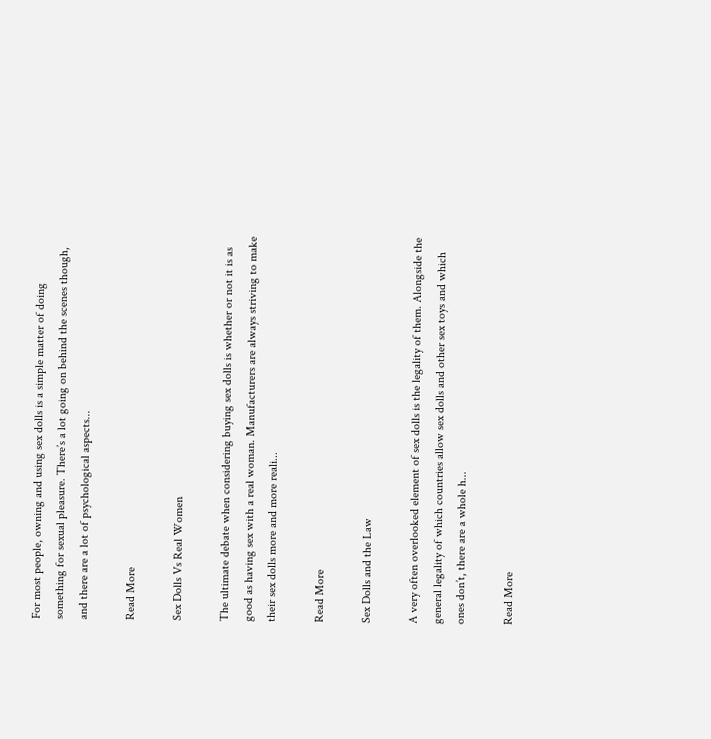For most people, owning and using sex dolls is a simple matter of doing something for sexual pleasure. There’s a lot going on behind the scenes though, and there are a lot of psychological aspects...

Read More

Sex Dolls Vs Real Women

The ultimate debate when considering buying sex dolls is whether or not it is as good as having sex with a real woman. Manufacturers are always striving to make their sex dolls more and more reali...

Read More

Sex Dolls and the Law

A very often overlooked element of sex dolls is the legality of them. Alongside the general legality of which countries allow sex dolls and other sex toys and which ones don’t, there are a whole h...

Read More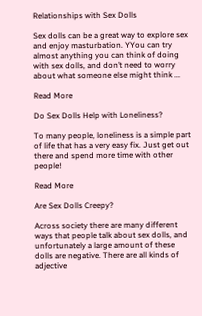Relationships with Sex Dolls

Sex dolls can be a great way to explore sex and enjoy masturbation. YYou can try almost anything you can think of doing with sex dolls, and don’t need to worry about what someone else might think ...

Read More

Do Sex Dolls Help with Loneliness?

To many people, loneliness is a simple part of life that has a very easy fix. Just get out there and spend more time with other people!

Read More

Are Sex Dolls Creepy?

Across society there are many different ways that people talk about sex dolls, and unfortunately a large amount of these dolls are negative. There are all kinds of adjective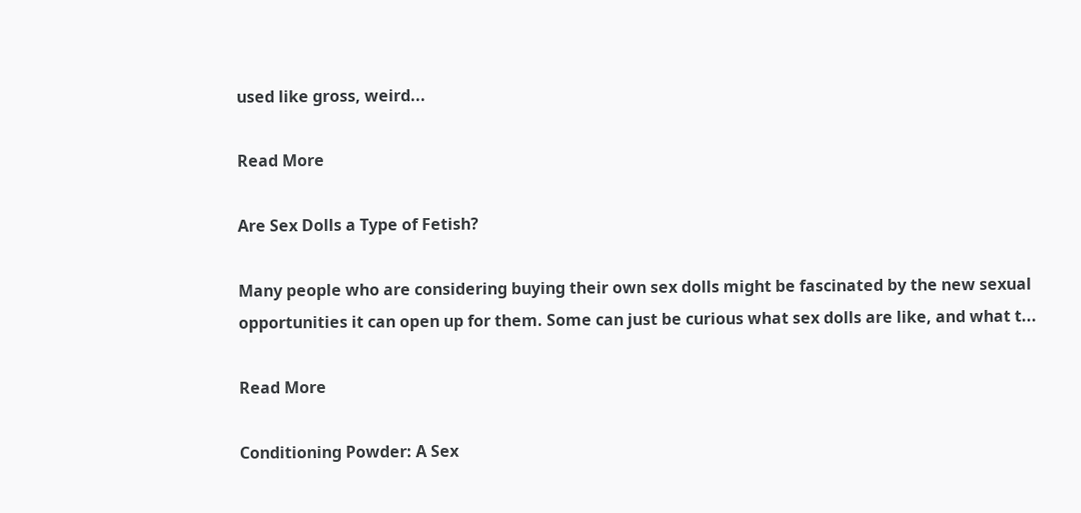used like gross, weird...

Read More

Are Sex Dolls a Type of Fetish?

Many people who are considering buying their own sex dolls might be fascinated by the new sexual opportunities it can open up for them. Some can just be curious what sex dolls are like, and what t...

Read More

Conditioning Powder: A Sex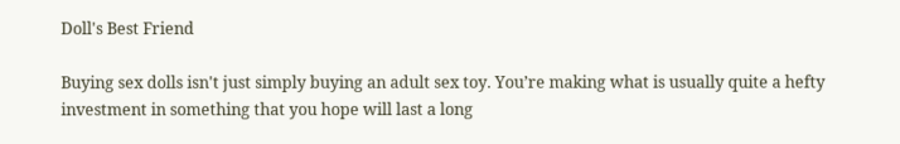Doll's Best Friend

Buying sex dolls isn't just simply buying an adult sex toy. You’re making what is usually quite a hefty investment in something that you hope will last a long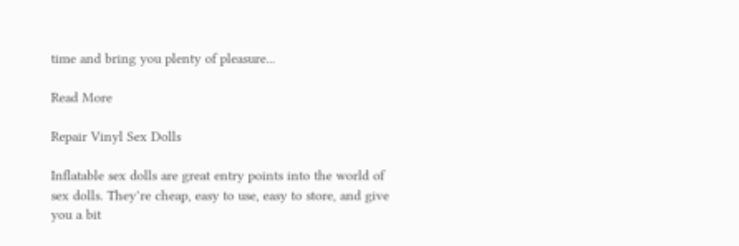time and bring you plenty of pleasure...

Read More

Repair Vinyl Sex Dolls

Inflatable sex dolls are great entry points into the world of sex dolls. They’re cheap, easy to use, easy to store, and give you a bit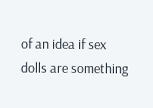of an idea if sex dolls are something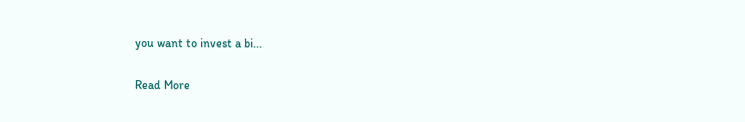you want to invest a bi...

Read More